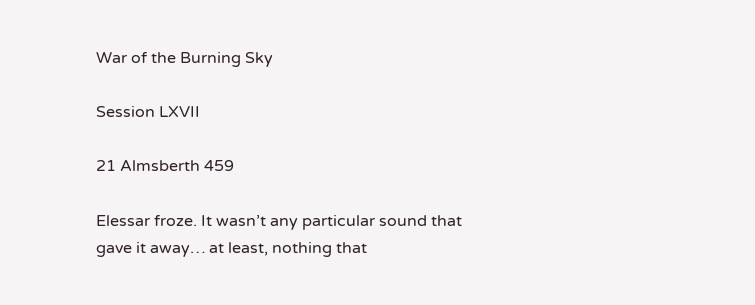War of the Burning Sky

Session LXVII

21 Almsberth 459

Elessar froze. It wasn’t any particular sound that gave it away… at least, nothing that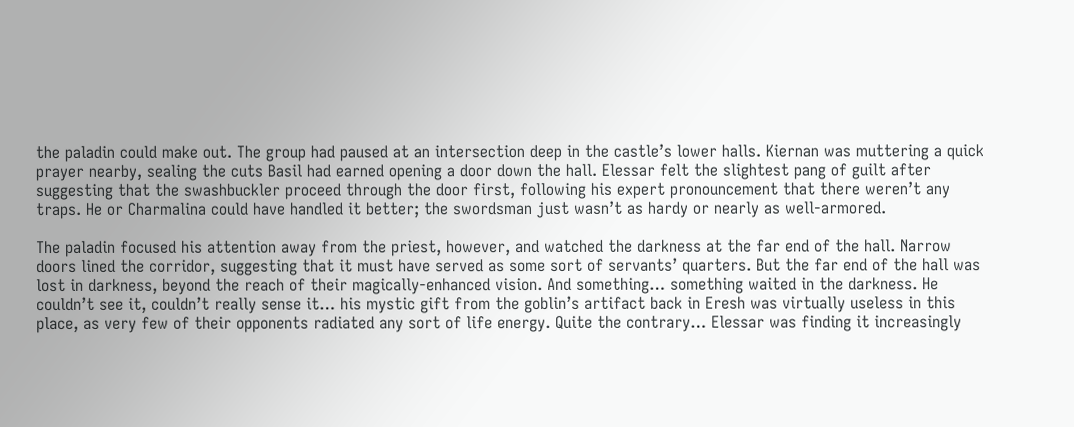the paladin could make out. The group had paused at an intersection deep in the castle’s lower halls. Kiernan was muttering a quick prayer nearby, sealing the cuts Basil had earned opening a door down the hall. Elessar felt the slightest pang of guilt after suggesting that the swashbuckler proceed through the door first, following his expert pronouncement that there weren’t any traps. He or Charmalina could have handled it better; the swordsman just wasn’t as hardy or nearly as well-armored.

The paladin focused his attention away from the priest, however, and watched the darkness at the far end of the hall. Narrow doors lined the corridor, suggesting that it must have served as some sort of servants’ quarters. But the far end of the hall was lost in darkness, beyond the reach of their magically-enhanced vision. And something… something waited in the darkness. He couldn’t see it, couldn’t really sense it… his mystic gift from the goblin’s artifact back in Eresh was virtually useless in this place, as very few of their opponents radiated any sort of life energy. Quite the contrary… Elessar was finding it increasingly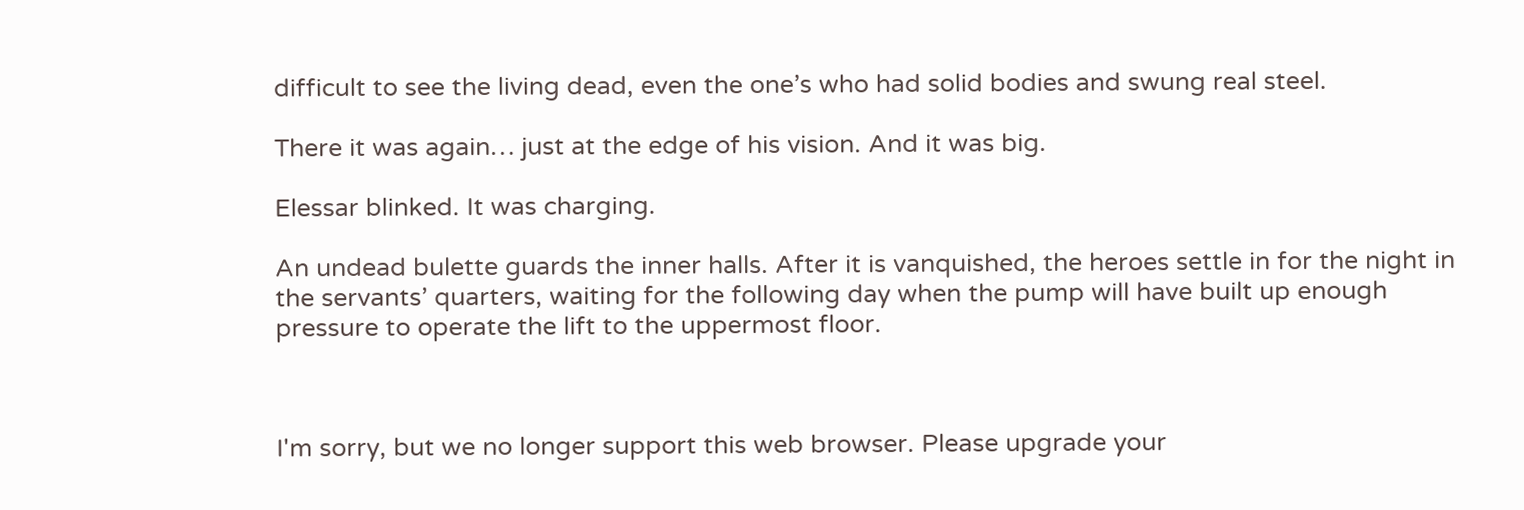difficult to see the living dead, even the one’s who had solid bodies and swung real steel.

There it was again… just at the edge of his vision. And it was big.

Elessar blinked. It was charging.

An undead bulette guards the inner halls. After it is vanquished, the heroes settle in for the night in the servants’ quarters, waiting for the following day when the pump will have built up enough pressure to operate the lift to the uppermost floor.



I'm sorry, but we no longer support this web browser. Please upgrade your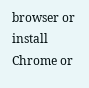browser or install Chrome or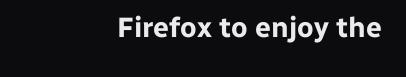Firefox to enjoy the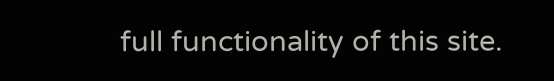full functionality of this site.